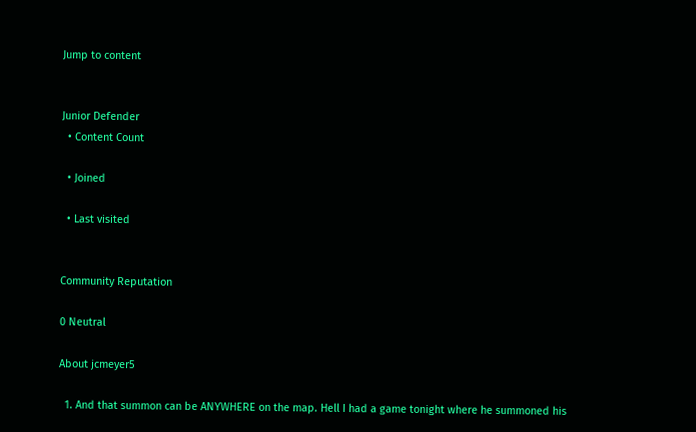Jump to content


Junior Defender
  • Content Count

  • Joined

  • Last visited


Community Reputation

0 Neutral

About jcmeyer5

  1. And that summon can be ANYWHERE on the map. Hell I had a game tonight where he summoned his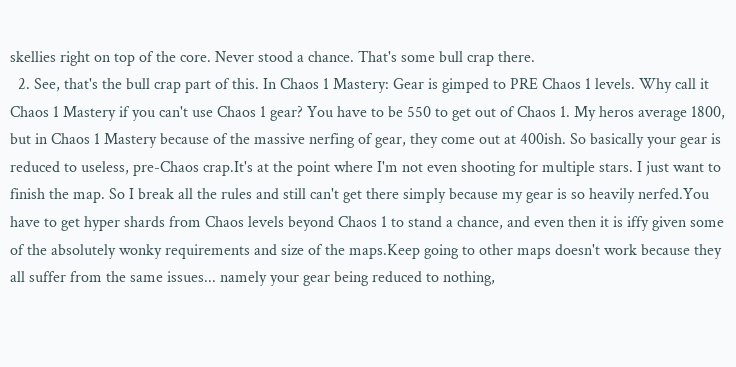skellies right on top of the core. Never stood a chance. That's some bull crap there.
  2. See, that's the bull crap part of this. In Chaos 1 Mastery: Gear is gimped to PRE Chaos 1 levels. Why call it Chaos 1 Mastery if you can't use Chaos 1 gear? You have to be 550 to get out of Chaos 1. My heros average 1800, but in Chaos 1 Mastery because of the massive nerfing of gear, they come out at 400ish. So basically your gear is reduced to useless, pre-Chaos crap.It's at the point where I'm not even shooting for multiple stars. I just want to finish the map. So I break all the rules and still can't get there simply because my gear is so heavily nerfed.You have to get hyper shards from Chaos levels beyond Chaos 1 to stand a chance, and even then it is iffy given some of the absolutely wonky requirements and size of the maps.Keep going to other maps doesn't work because they all suffer from the same issues... namely your gear being reduced to nothing,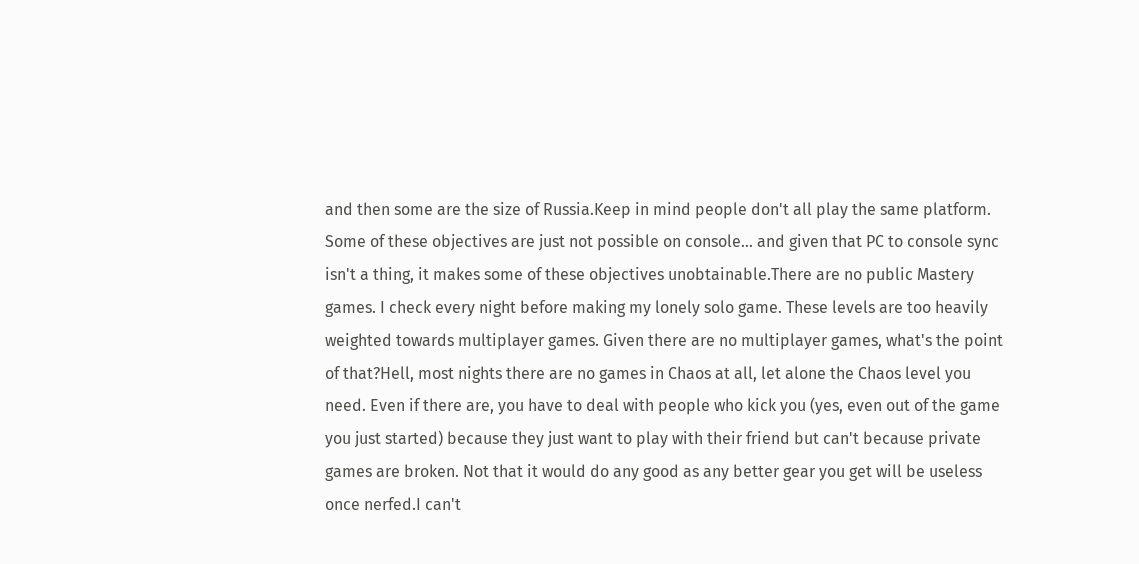and then some are the size of Russia.Keep in mind people don't all play the same platform. Some of these objectives are just not possible on console... and given that PC to console sync isn't a thing, it makes some of these objectives unobtainable.There are no public Mastery games. I check every night before making my lonely solo game. These levels are too heavily weighted towards multiplayer games. Given there are no multiplayer games, what's the point of that?Hell, most nights there are no games in Chaos at all, let alone the Chaos level you need. Even if there are, you have to deal with people who kick you (yes, even out of the game you just started) because they just want to play with their friend but can't because private games are broken. Not that it would do any good as any better gear you get will be useless once nerfed.I can't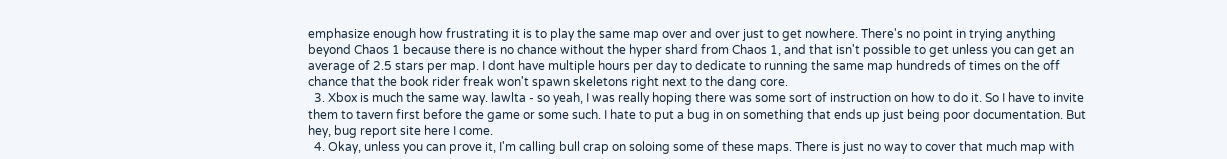emphasize enough how frustrating it is to play the same map over and over just to get nowhere. There's no point in trying anything beyond Chaos 1 because there is no chance without the hyper shard from Chaos 1, and that isn't possible to get unless you can get an average of 2.5 stars per map. I dont have multiple hours per day to dedicate to running the same map hundreds of times on the off chance that the book rider freak won't spawn skeletons right next to the dang core.
  3. Xbox is much the same way. lawlta - so yeah, I was really hoping there was some sort of instruction on how to do it. So I have to invite them to tavern first before the game or some such. I hate to put a bug in on something that ends up just being poor documentation. But hey, bug report site here I come.
  4. Okay, unless you can prove it, I'm calling bull crap on soloing some of these maps. There is just no way to cover that much map with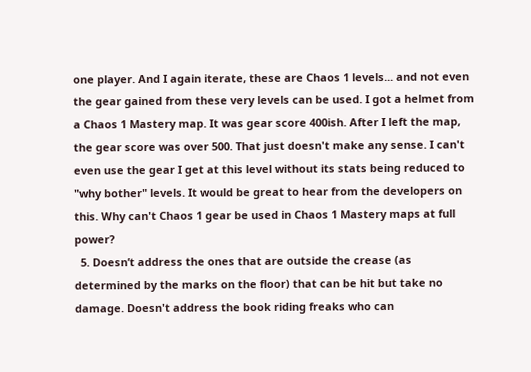one player. And I again iterate, these are Chaos 1 levels... and not even the gear gained from these very levels can be used. I got a helmet from a Chaos 1 Mastery map. It was gear score 400ish. After I left the map, the gear score was over 500. That just doesn't make any sense. I can't even use the gear I get at this level without its stats being reduced to "why bother" levels. It would be great to hear from the developers on this. Why can't Chaos 1 gear be used in Chaos 1 Mastery maps at full power?
  5. Doesn’t address the ones that are outside the crease (as determined by the marks on the floor) that can be hit but take no damage. Doesn't address the book riding freaks who can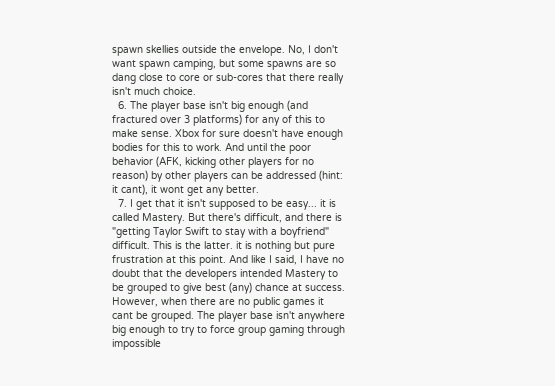spawn skellies outside the envelope. No, I don't want spawn camping, but some spawns are so dang close to core or sub-cores that there really isn't much choice.
  6. The player base isn't big enough (and fractured over 3 platforms) for any of this to make sense. Xbox for sure doesn't have enough bodies for this to work. And until the poor behavior (AFK, kicking other players for no reason) by other players can be addressed (hint: it cant), it wont get any better.
  7. I get that it isn't supposed to be easy... it is called Mastery. But there's difficult, and there is "getting Taylor Swift to stay with a boyfriend" difficult. This is the latter. it is nothing but pure frustration at this point. And like I said, I have no doubt that the developers intended Mastery to be grouped to give best (any) chance at success. However, when there are no public games it cant be grouped. The player base isn't anywhere big enough to try to force group gaming through impossible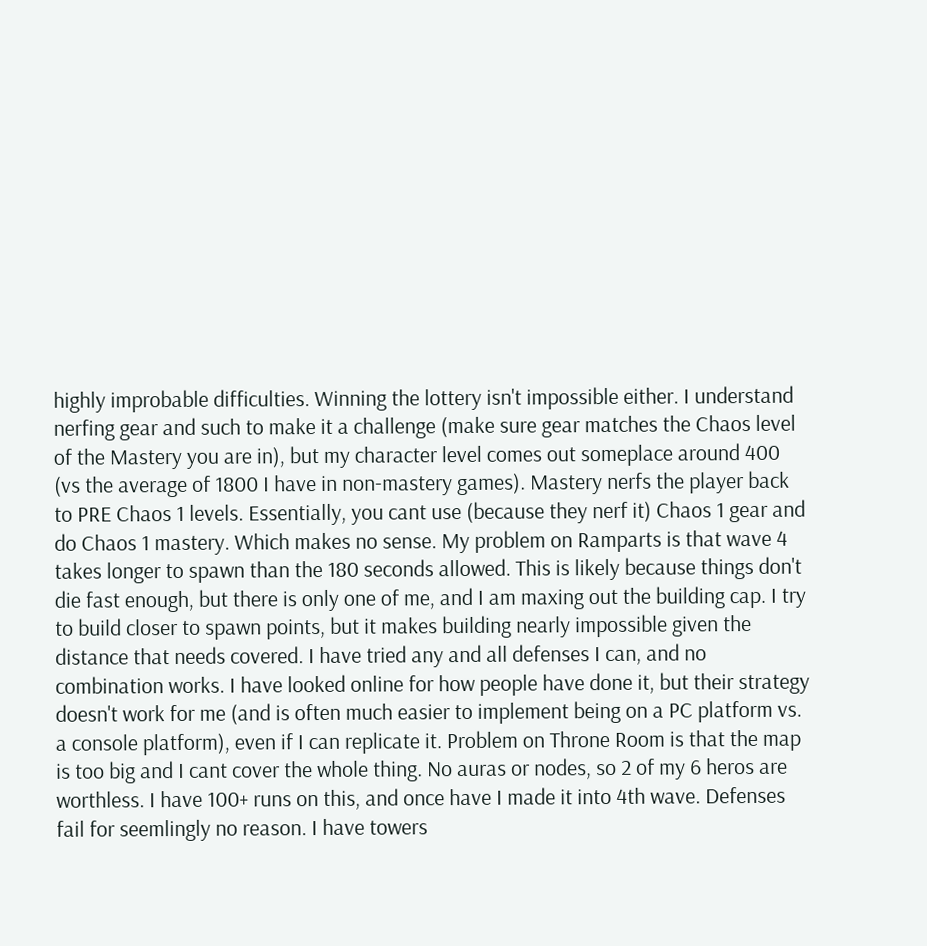highly improbable difficulties. Winning the lottery isn't impossible either. I understand nerfing gear and such to make it a challenge (make sure gear matches the Chaos level of the Mastery you are in), but my character level comes out someplace around 400 (vs the average of 1800 I have in non-mastery games). Mastery nerfs the player back to PRE Chaos 1 levels. Essentially, you cant use (because they nerf it) Chaos 1 gear and do Chaos 1 mastery. Which makes no sense. My problem on Ramparts is that wave 4 takes longer to spawn than the 180 seconds allowed. This is likely because things don't die fast enough, but there is only one of me, and I am maxing out the building cap. I try to build closer to spawn points, but it makes building nearly impossible given the distance that needs covered. I have tried any and all defenses I can, and no combination works. I have looked online for how people have done it, but their strategy doesn't work for me (and is often much easier to implement being on a PC platform vs. a console platform), even if I can replicate it. Problem on Throne Room is that the map is too big and I cant cover the whole thing. No auras or nodes, so 2 of my 6 heros are worthless. I have 100+ runs on this, and once have I made it into 4th wave. Defenses fail for seemlingly no reason. I have towers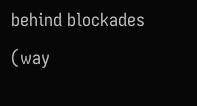behind blockades (way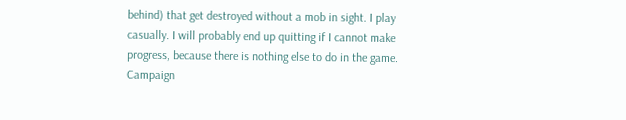behind) that get destroyed without a mob in sight. I play casually. I will probably end up quitting if I cannot make progress, because there is nothing else to do in the game. Campaign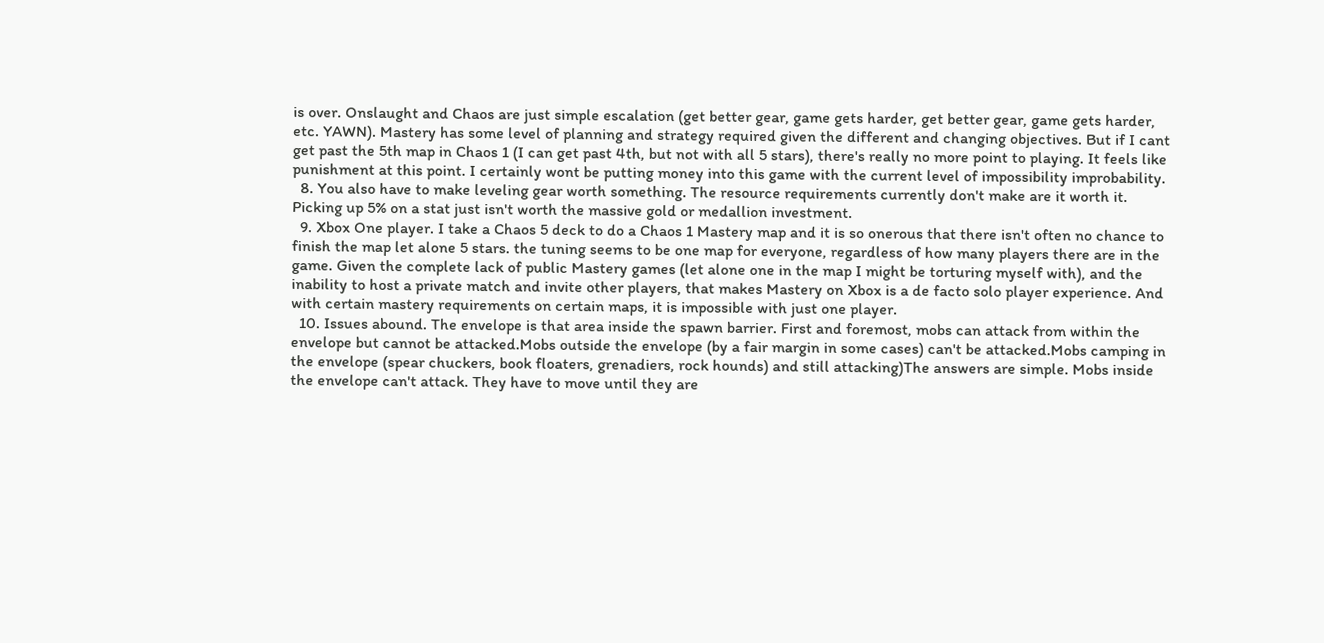is over. Onslaught and Chaos are just simple escalation (get better gear, game gets harder, get better gear, game gets harder, etc. YAWN). Mastery has some level of planning and strategy required given the different and changing objectives. But if I cant get past the 5th map in Chaos 1 (I can get past 4th, but not with all 5 stars), there's really no more point to playing. It feels like punishment at this point. I certainly wont be putting money into this game with the current level of impossibility improbability.
  8. You also have to make leveling gear worth something. The resource requirements currently don't make are it worth it. Picking up 5% on a stat just isn't worth the massive gold or medallion investment.
  9. Xbox One player. I take a Chaos 5 deck to do a Chaos 1 Mastery map and it is so onerous that there isn't often no chance to finish the map let alone 5 stars. the tuning seems to be one map for everyone, regardless of how many players there are in the game. Given the complete lack of public Mastery games (let alone one in the map I might be torturing myself with), and the inability to host a private match and invite other players, that makes Mastery on Xbox is a de facto solo player experience. And with certain mastery requirements on certain maps, it is impossible with just one player.
  10. Issues abound. The envelope is that area inside the spawn barrier. First and foremost, mobs can attack from within the envelope but cannot be attacked.Mobs outside the envelope (by a fair margin in some cases) can't be attacked.Mobs camping in the envelope (spear chuckers, book floaters, grenadiers, rock hounds) and still attacking)The answers are simple. Mobs inside the envelope can't attack. They have to move until they are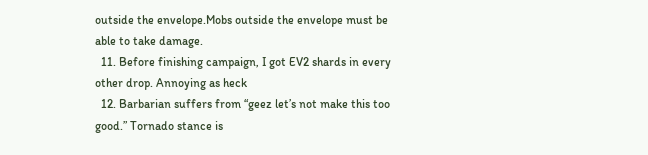outside the envelope.Mobs outside the envelope must be able to take damage.
  11. Before finishing campaign, I got EV2 shards in every other drop. Annoying as heck
  12. Barbarian suffers from “geez let’s not make this too good.” Tornado stance is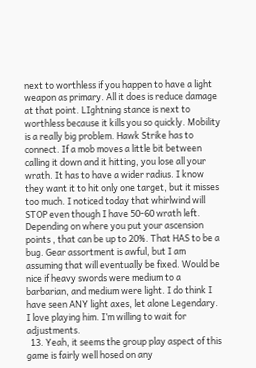next to worthless if you happen to have a light weapon as primary. All it does is reduce damage at that point. LIghtning stance is next to worthless because it kills you so quickly. Mobility is a really big problem. Hawk Strike has to connect. If a mob moves a little bit between calling it down and it hitting, you lose all your wrath. It has to have a wider radius. I know they want it to hit only one target, but it misses too much. I noticed today that whirlwind will STOP even though I have 50-60 wrath left. Depending on where you put your ascension points , that can be up to 20%. That HAS to be a bug. Gear assortment is awful, but I am assuming that will eventually be fixed. Would be nice if heavy swords were medium to a barbarian, and medium were light. I do think I have seen ANY light axes, let alone Legendary. I love playing him. I’m willing to wait for adjustments.
  13. Yeah, it seems the group play aspect of this game is fairly well hosed on any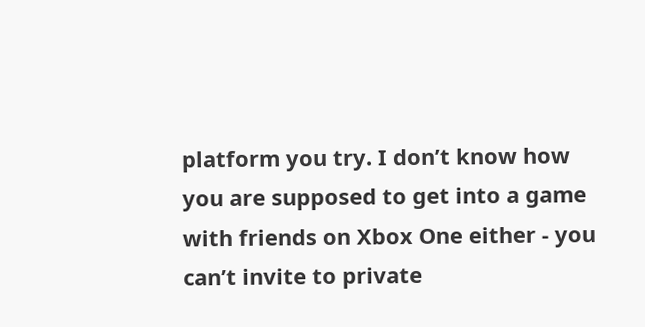platform you try. I don’t know how you are supposed to get into a game with friends on Xbox One either - you can’t invite to private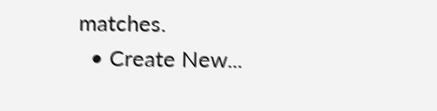matches.
  • Create New...